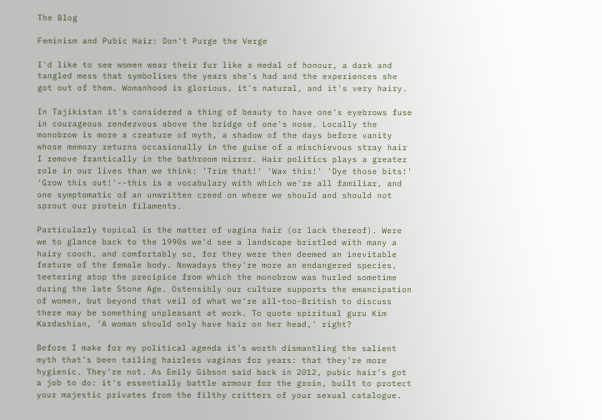The Blog

Feminism and Pubic Hair: Don't Purge the Verge

I'd like to see women wear their fur like a medal of honour, a dark and tangled mess that symbolises the years she's had and the experiences she got out of them. Womanhood is glorious, it's natural, and it's very hairy.

In Tajikistan it's considered a thing of beauty to have one's eyebrows fuse in courageous rendezvous above the bridge of one's nose. Locally the monobrow is more a creature of myth, a shadow of the days before vanity whose memory returns occasionally in the guise of a mischievous stray hair I remove frantically in the bathroom mirror. Hair politics plays a greater role in our lives than we think: 'Trim that!' 'Wax this!' 'Dye those bits!' 'Grow this out!'--this is a vocabulary with which we're all familiar, and one symptomatic of an unwritten creed on where we should and should not sprout our protein filaments.

Particularly topical is the matter of vagina hair (or lack thereof). Were we to glance back to the 1990s we'd see a landscape bristled with many a hairy cooch, and comfortably so, for they were then deemed an inevitable feature of the female body. Nowadays they're more an endangered species, teetering atop the precipice from which the monobrow was hurled sometime during the late Stone Age. Ostensibly our culture supports the emancipation of women, but beyond that veil of what we're all-too-British to discuss there may be something unpleasant at work. To quote spiritual guru Kim Kardashian, 'A woman should only have hair on her head,' right?

Before I make for my political agenda it's worth dismantling the salient myth that's been tailing hairless vaginas for years: that they're more hygienic. They're not. As Emily Gibson said back in 2012, pubic hair's got a job to do: it's essentially battle armour for the groin, built to protect your majestic privates from the filthy critters of your sexual catalogue.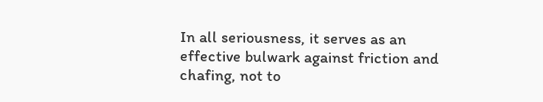In all seriousness, it serves as an effective bulwark against friction and chafing, not to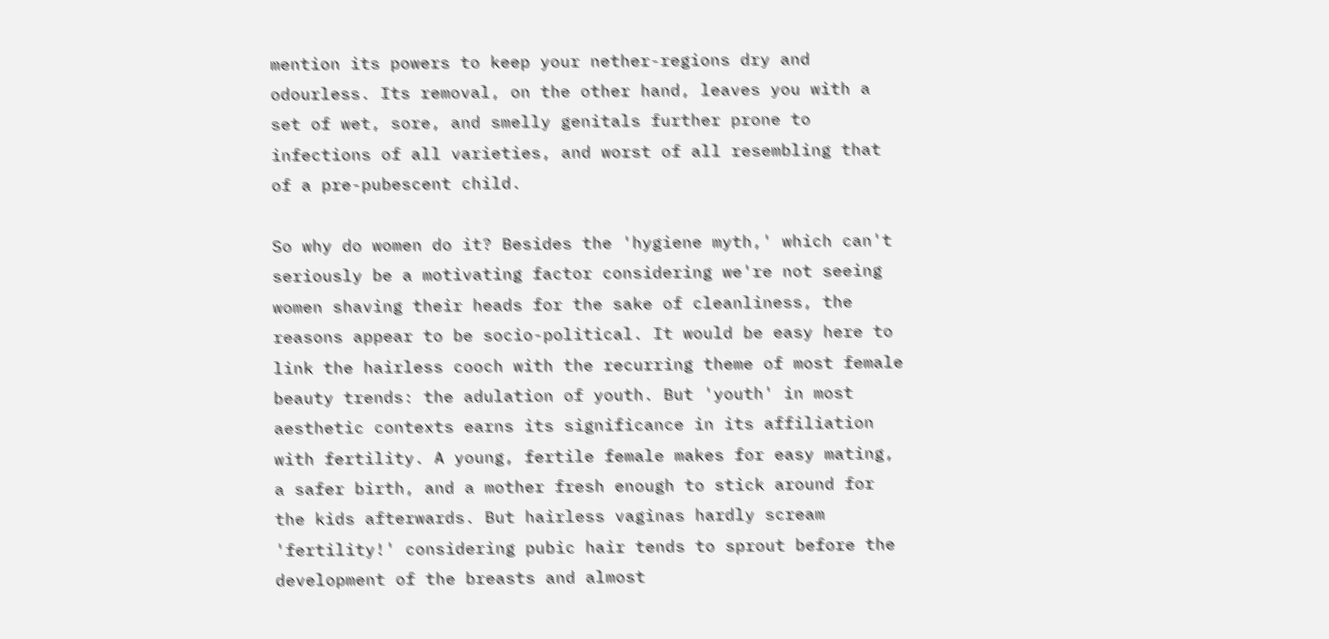mention its powers to keep your nether-regions dry and odourless. Its removal, on the other hand, leaves you with a set of wet, sore, and smelly genitals further prone to infections of all varieties, and worst of all resembling that of a pre-pubescent child.

So why do women do it? Besides the 'hygiene myth,' which can't seriously be a motivating factor considering we're not seeing women shaving their heads for the sake of cleanliness, the reasons appear to be socio-political. It would be easy here to link the hairless cooch with the recurring theme of most female beauty trends: the adulation of youth. But 'youth' in most aesthetic contexts earns its significance in its affiliation with fertility. A young, fertile female makes for easy mating, a safer birth, and a mother fresh enough to stick around for the kids afterwards. But hairless vaginas hardly scream 'fertility!' considering pubic hair tends to sprout before the development of the breasts and almost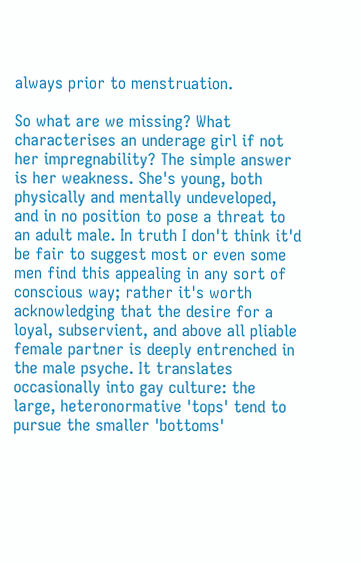always prior to menstruation.

So what are we missing? What characterises an underage girl if not her impregnability? The simple answer is her weakness. She's young, both physically and mentally undeveloped, and in no position to pose a threat to an adult male. In truth I don't think it'd be fair to suggest most or even some men find this appealing in any sort of conscious way; rather it's worth acknowledging that the desire for a loyal, subservient, and above all pliable female partner is deeply entrenched in the male psyche. It translates occasionally into gay culture: the large, heteronormative 'tops' tend to pursue the smaller 'bottoms'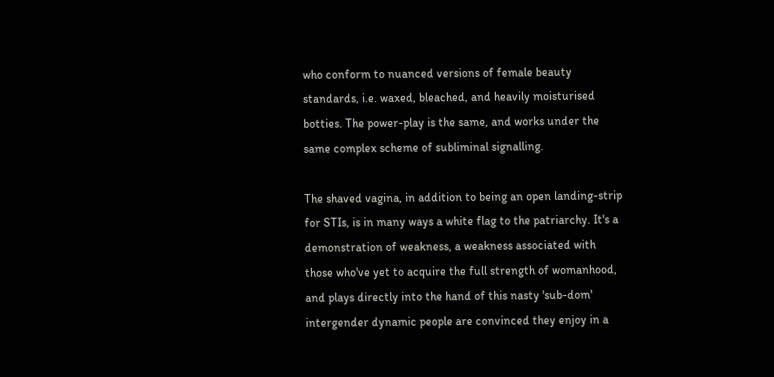who conform to nuanced versions of female beauty standards, i.e. waxed, bleached, and heavily moisturised botties. The power-play is the same, and works under the same complex scheme of subliminal signalling.

The shaved vagina, in addition to being an open landing-strip for STIs, is in many ways a white flag to the patriarchy. It's a demonstration of weakness, a weakness associated with those who've yet to acquire the full strength of womanhood, and plays directly into the hand of this nasty 'sub-dom' intergender dynamic people are convinced they enjoy in a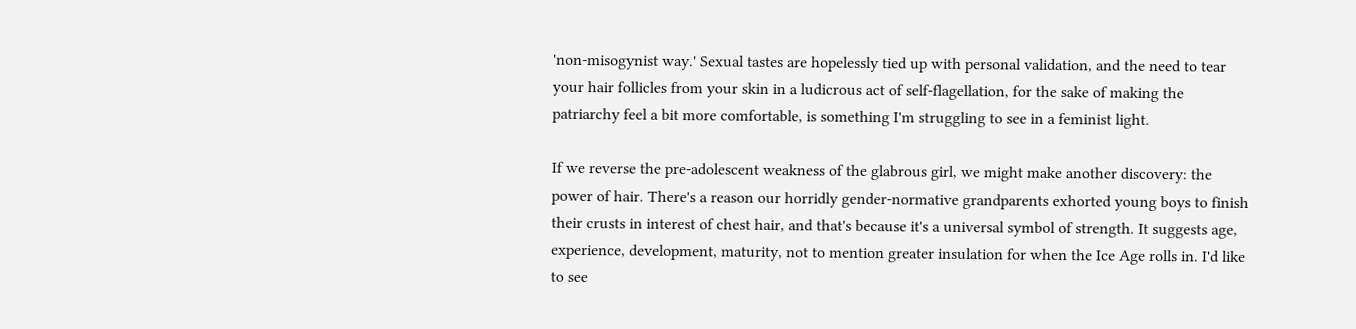'non-misogynist way.' Sexual tastes are hopelessly tied up with personal validation, and the need to tear your hair follicles from your skin in a ludicrous act of self-flagellation, for the sake of making the patriarchy feel a bit more comfortable, is something I'm struggling to see in a feminist light.

If we reverse the pre-adolescent weakness of the glabrous girl, we might make another discovery: the power of hair. There's a reason our horridly gender-normative grandparents exhorted young boys to finish their crusts in interest of chest hair, and that's because it's a universal symbol of strength. It suggests age, experience, development, maturity, not to mention greater insulation for when the Ice Age rolls in. I'd like to see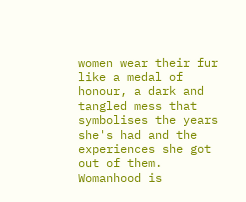women wear their fur like a medal of honour, a dark and tangled mess that symbolises the years she's had and the experiences she got out of them. Womanhood is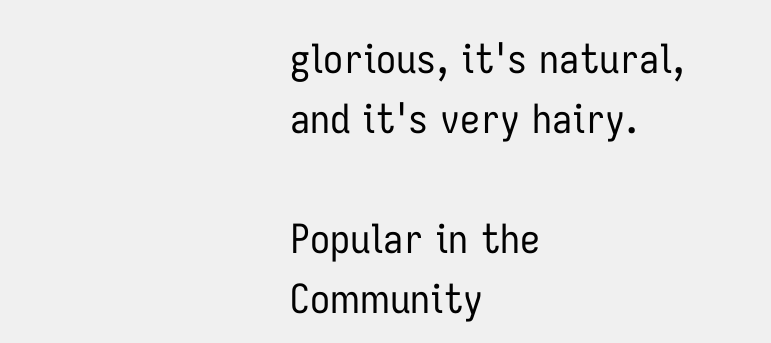glorious, it's natural, and it's very hairy.

Popular in the Community